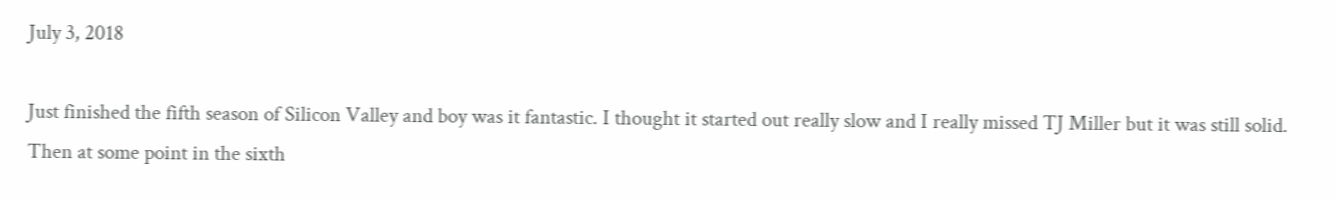July 3, 2018

Just finished the fifth season of Silicon Valley and boy was it fantastic. I thought it started out really slow and I really missed TJ Miller but it was still solid. Then at some point in the sixth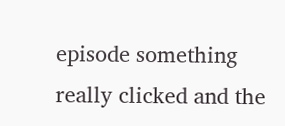episode something really clicked and the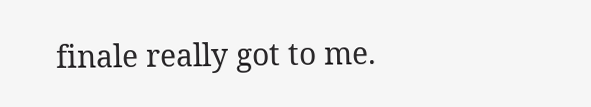finale really got to me.